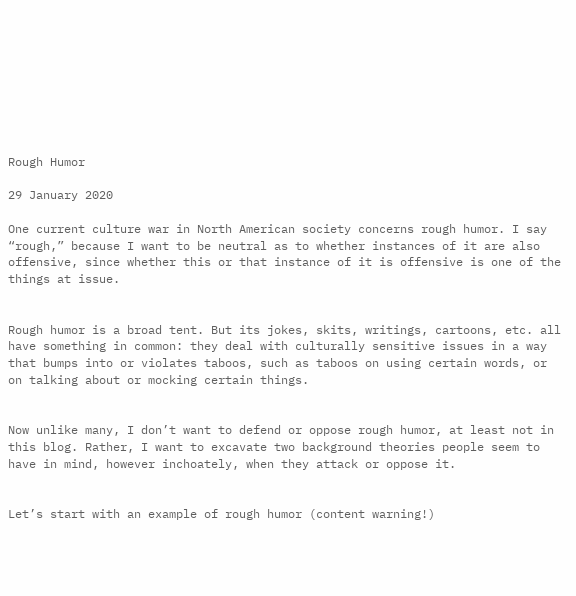Rough Humor

29 January 2020

One current culture war in North American society concerns rough humor. I say “rough,” because I want to be neutral as to whether instances of it are also offensive, since whether this or that instance of it is offensive is one of the things at issue.


Rough humor is a broad tent. But its jokes, skits, writings, cartoons, etc. all have something in common: they deal with culturally sensitive issues in a way that bumps into or violates taboos, such as taboos on using certain words, or on talking about or mocking certain things.


Now unlike many, I don’t want to defend or oppose rough humor, at least not in this blog. Rather, I want to excavate two background theories people seem to have in mind, however inchoately, when they attack or oppose it.


Let’s start with an example of rough humor (content warning!)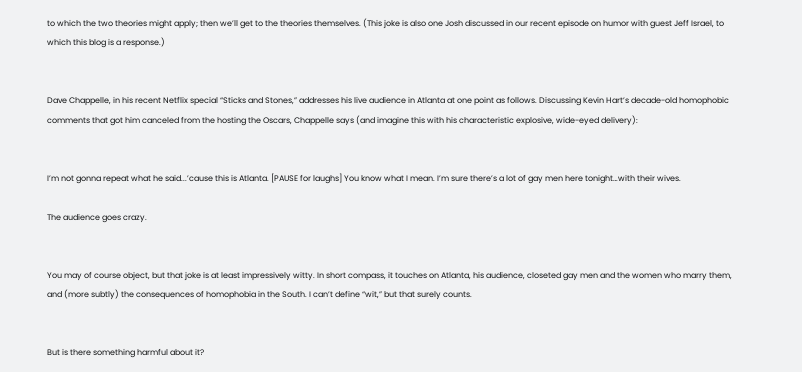to which the two theories might apply; then we’ll get to the theories themselves. (This joke is also one Josh discussed in our recent episode on humor with guest Jeff Israel, to which this blog is a response.)


Dave Chappelle, in his recent Netflix special “Sticks and Stones,” addresses his live audience in Atlanta at one point as follows. Discussing Kevin Hart’s decade-old homophobic comments that got him canceled from the hosting the Oscars, Chappelle says (and imagine this with his characteristic explosive, wide-eyed delivery):


I’m not gonna repeat what he said...’cause this is Atlanta. [PAUSE for laughs] You know what I mean. I’m sure there’s a lot of gay men here tonight…with their wives.

The audience goes crazy.


You may of course object, but that joke is at least impressively witty. In short compass, it touches on Atlanta, his audience, closeted gay men and the women who marry them, and (more subtly) the consequences of homophobia in the South. I can’t define “wit,” but that surely counts.


But is there something harmful about it?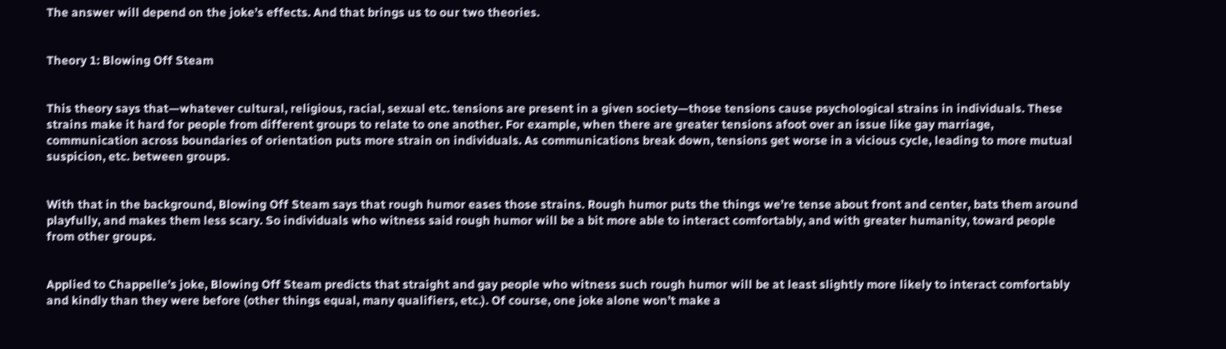The answer will depend on the joke’s effects. And that brings us to our two theories.


Theory 1: Blowing Off Steam


This theory says that—whatever cultural, religious, racial, sexual etc. tensions are present in a given society—those tensions cause psychological strains in individuals. These strains make it hard for people from different groups to relate to one another. For example, when there are greater tensions afoot over an issue like gay marriage, communication across boundaries of orientation puts more strain on individuals. As communications break down, tensions get worse in a vicious cycle, leading to more mutual suspicion, etc. between groups.


With that in the background, Blowing Off Steam says that rough humor eases those strains. Rough humor puts the things we’re tense about front and center, bats them around playfully, and makes them less scary. So individuals who witness said rough humor will be a bit more able to interact comfortably, and with greater humanity, toward people from other groups.


Applied to Chappelle’s joke, Blowing Off Steam predicts that straight and gay people who witness such rough humor will be at least slightly more likely to interact comfortably and kindly than they were before (other things equal, many qualifiers, etc.). Of course, one joke alone won’t make a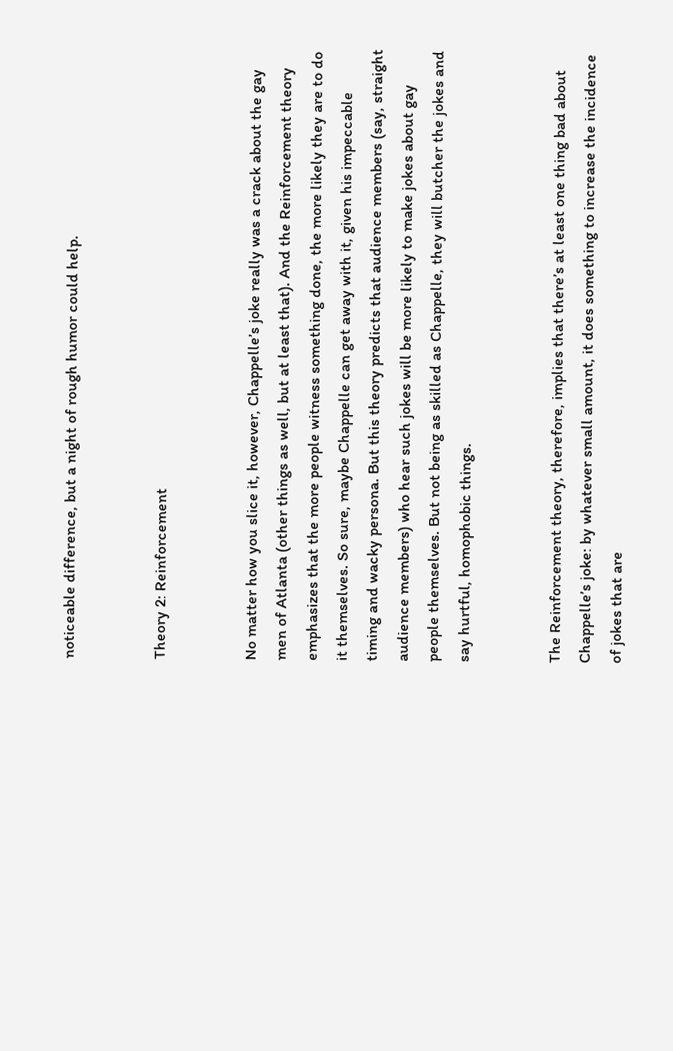noticeable difference, but a night of rough humor could help.


Theory 2: Reinforcement


No matter how you slice it, however, Chappelle’s joke really was a crack about the gay men of Atlanta (other things as well, but at least that). And the Reinforcement theory emphasizes that the more people witness something done, the more likely they are to do it themselves. So sure, maybe Chappelle can get away with it, given his impeccable timing and wacky persona. But this theory predicts that audience members (say, straight audience members) who hear such jokes will be more likely to make jokes about gay people themselves. But not being as skilled as Chappelle, they will butcher the jokes and say hurtful, homophobic things.


The Reinforcement theory, therefore, implies that there’s at least one thing bad about Chappelle’s joke: by whatever small amount, it does something to increase the incidence of jokes that are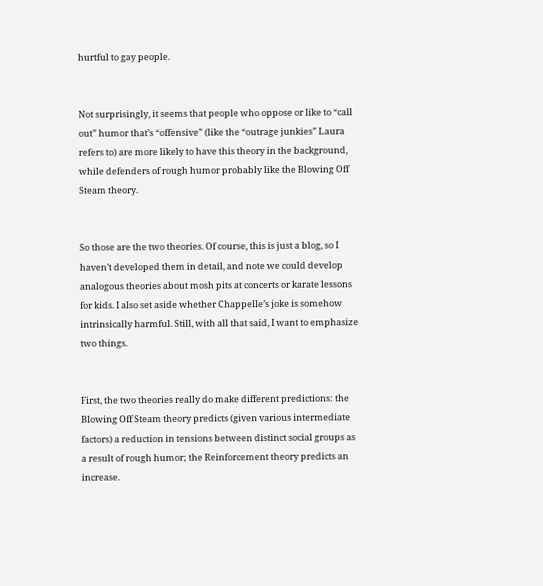hurtful to gay people.


Not surprisingly, it seems that people who oppose or like to “call out” humor that’s “offensive” (like the “outrage junkies” Laura refers to) are more likely to have this theory in the background, while defenders of rough humor probably like the Blowing Off Steam theory.


So those are the two theories. Of course, this is just a blog, so I haven’t developed them in detail, and note we could develop analogous theories about mosh pits at concerts or karate lessons for kids. I also set aside whether Chappelle’s joke is somehow intrinsically harmful. Still, with all that said, I want to emphasize two things.


First, the two theories really do make different predictions: the Blowing Off Steam theory predicts (given various intermediate factors) a reduction in tensions between distinct social groups as a result of rough humor; the Reinforcement theory predicts an increase.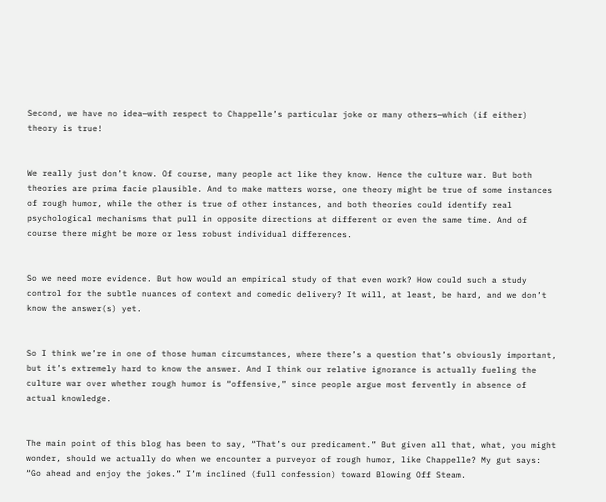Second, we have no idea—with respect to Chappelle’s particular joke or many others—which (if either) theory is true!


We really just don’t know. Of course, many people act like they know. Hence the culture war. But both theories are prima facie plausible. And to make matters worse, one theory might be true of some instances of rough humor, while the other is true of other instances, and both theories could identify real psychological mechanisms that pull in opposite directions at different or even the same time. And of course there might be more or less robust individual differences.


So we need more evidence. But how would an empirical study of that even work? How could such a study control for the subtle nuances of context and comedic delivery? It will, at least, be hard, and we don’t know the answer(s) yet.


So I think we’re in one of those human circumstances, where there’s a question that’s obviously important, but it’s extremely hard to know the answer. And I think our relative ignorance is actually fueling the culture war over whether rough humor is “offensive,” since people argue most fervently in absence of actual knowledge.


The main point of this blog has been to say, “That’s our predicament.” But given all that, what, you might wonder, should we actually do when we encounter a purveyor of rough humor, like Chappelle? My gut says: “Go ahead and enjoy the jokes.” I’m inclined (full confession) toward Blowing Off Steam.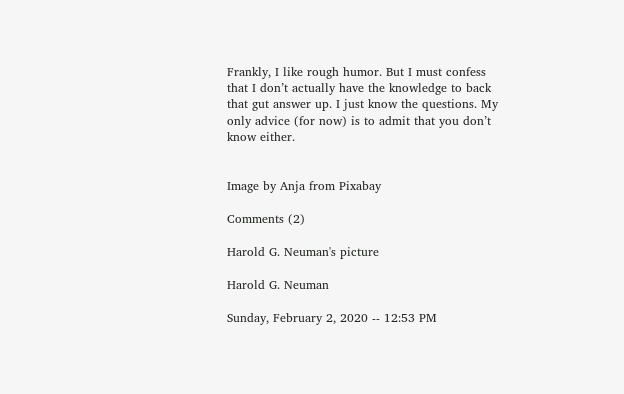Frankly, I like rough humor. But I must confess that I don’t actually have the knowledge to back that gut answer up. I just know the questions. My only advice (for now) is to admit that you don’t know either.


Image by Anja from Pixabay

Comments (2)

Harold G. Neuman's picture

Harold G. Neuman

Sunday, February 2, 2020 -- 12:53 PM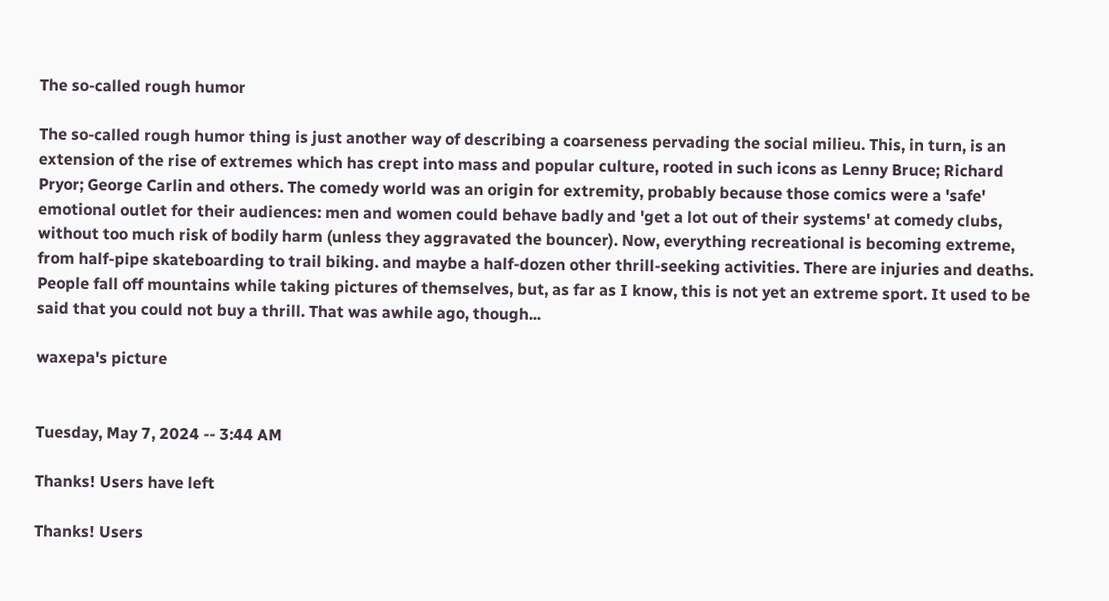The so-called rough humor

The so-called rough humor thing is just another way of describing a coarseness pervading the social milieu. This, in turn, is an extension of the rise of extremes which has crept into mass and popular culture, rooted in such icons as Lenny Bruce; Richard Pryor; George Carlin and others. The comedy world was an origin for extremity, probably because those comics were a 'safe' emotional outlet for their audiences: men and women could behave badly and 'get a lot out of their systems' at comedy clubs, without too much risk of bodily harm (unless they aggravated the bouncer). Now, everything recreational is becoming extreme, from half-pipe skateboarding to trail biking. and maybe a half-dozen other thrill-seeking activities. There are injuries and deaths. People fall off mountains while taking pictures of themselves, but, as far as I know, this is not yet an extreme sport. It used to be said that you could not buy a thrill. That was awhile ago, though...

waxepa's picture


Tuesday, May 7, 2024 -- 3:44 AM

Thanks! Users have left

Thanks! Users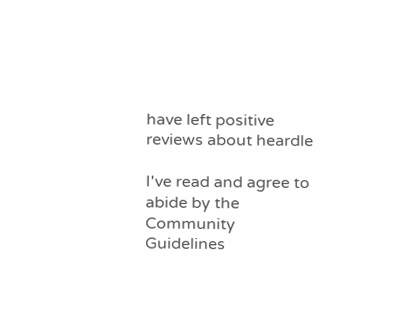have left positive reviews about heardle

I've read and agree to abide by the Community Guidelines